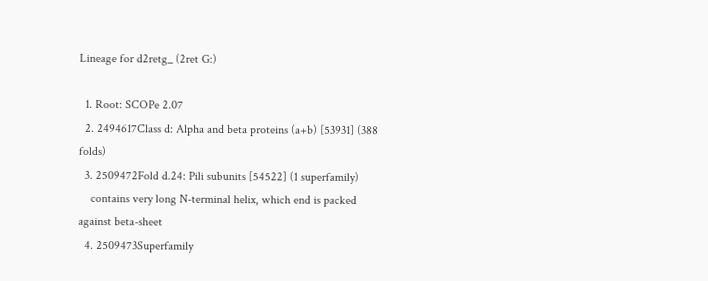Lineage for d2retg_ (2ret G:)

  1. Root: SCOPe 2.07
  2. 2494617Class d: Alpha and beta proteins (a+b) [53931] (388 folds)
  3. 2509472Fold d.24: Pili subunits [54522] (1 superfamily)
    contains very long N-terminal helix, which end is packed against beta-sheet
  4. 2509473Superfamily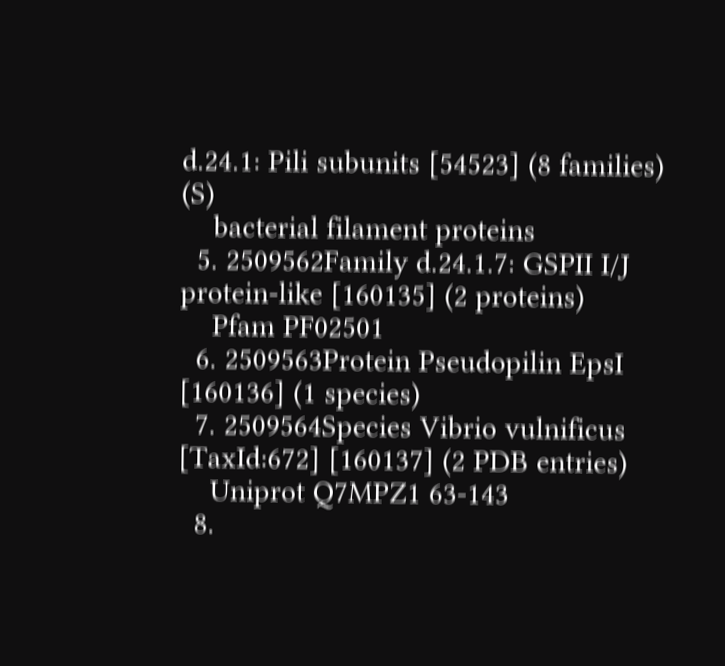d.24.1: Pili subunits [54523] (8 families) (S)
    bacterial filament proteins
  5. 2509562Family d.24.1.7: GSPII I/J protein-like [160135] (2 proteins)
    Pfam PF02501
  6. 2509563Protein Pseudopilin EpsI [160136] (1 species)
  7. 2509564Species Vibrio vulnificus [TaxId:672] [160137] (2 PDB entries)
    Uniprot Q7MPZ1 63-143
  8.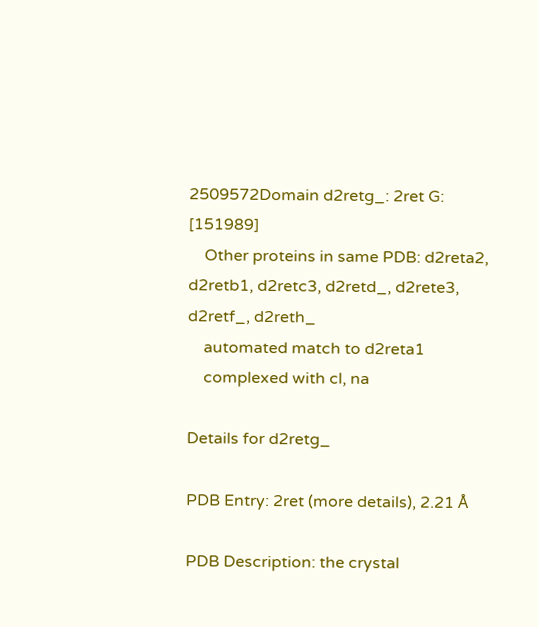2509572Domain d2retg_: 2ret G: [151989]
    Other proteins in same PDB: d2reta2, d2retb1, d2retc3, d2retd_, d2rete3, d2retf_, d2reth_
    automated match to d2reta1
    complexed with cl, na

Details for d2retg_

PDB Entry: 2ret (more details), 2.21 Å

PDB Description: the crystal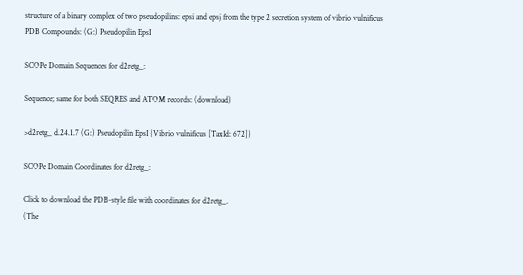structure of a binary complex of two pseudopilins: epsi and epsj from the type 2 secretion system of vibrio vulnificus
PDB Compounds: (G:) Pseudopilin EpsI

SCOPe Domain Sequences for d2retg_:

Sequence; same for both SEQRES and ATOM records: (download)

>d2retg_ d.24.1.7 (G:) Pseudopilin EpsI {Vibrio vulnificus [TaxId: 672]}

SCOPe Domain Coordinates for d2retg_:

Click to download the PDB-style file with coordinates for d2retg_.
(The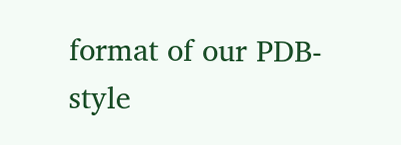format of our PDB-style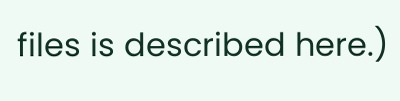files is described here.)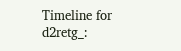Timeline for d2retg_: